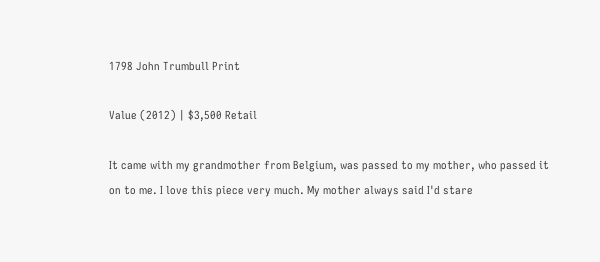1798 John Trumbull Print

Value (2012) | $3,500 Retail

It came with my grandmother from Belgium, was passed to my mother, who passed it on to me. I love this piece very much. My mother always said I'd stare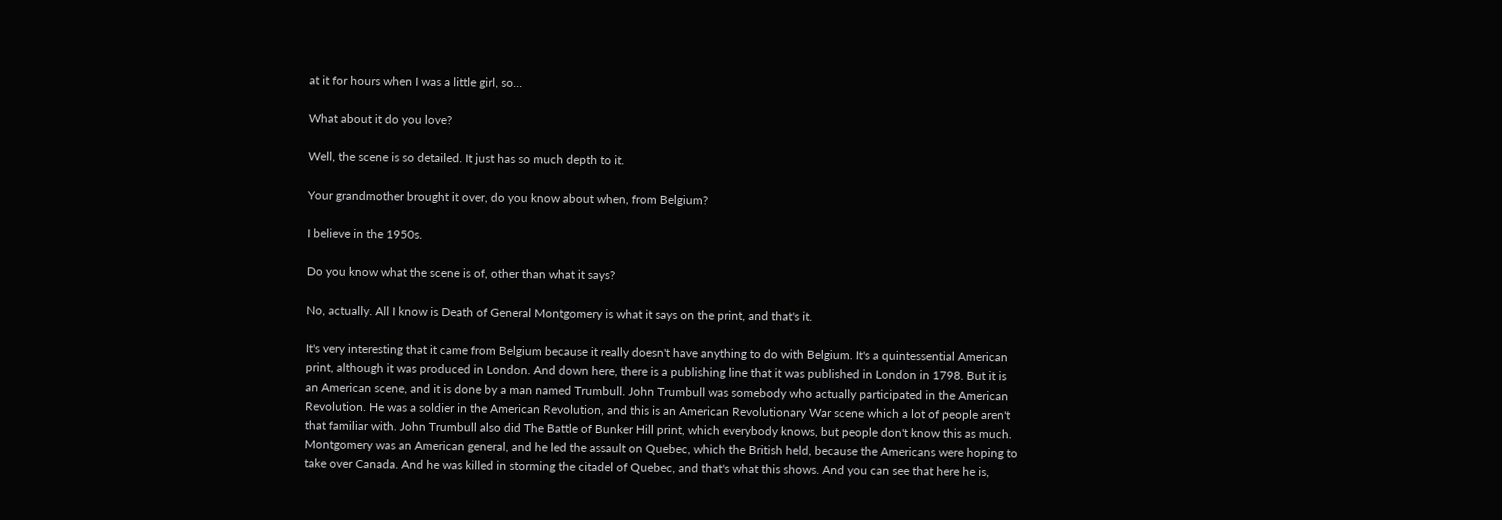at it for hours when I was a little girl, so...

What about it do you love?

Well, the scene is so detailed. It just has so much depth to it.

Your grandmother brought it over, do you know about when, from Belgium?

I believe in the 1950s.

Do you know what the scene is of, other than what it says?

No, actually. All I know is Death of General Montgomery is what it says on the print, and that's it.

It's very interesting that it came from Belgium because it really doesn't have anything to do with Belgium. It's a quintessential American print, although it was produced in London. And down here, there is a publishing line that it was published in London in 1798. But it is an American scene, and it is done by a man named Trumbull. John Trumbull was somebody who actually participated in the American Revolution. He was a soldier in the American Revolution, and this is an American Revolutionary War scene which a lot of people aren't that familiar with. John Trumbull also did The Battle of Bunker Hill print, which everybody knows, but people don't know this as much. Montgomery was an American general, and he led the assault on Quebec, which the British held, because the Americans were hoping to take over Canada. And he was killed in storming the citadel of Quebec, and that's what this shows. And you can see that here he is,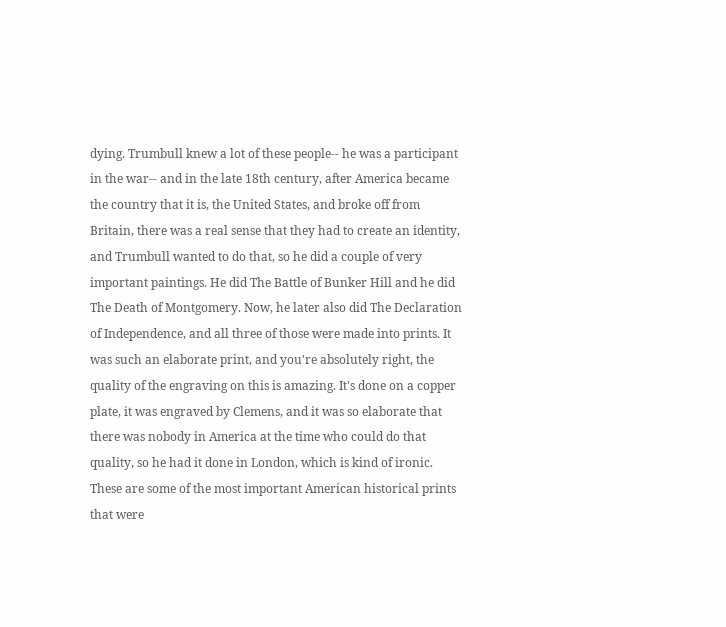dying. Trumbull knew a lot of these people-- he was a participant in the war-- and in the late 18th century, after America became the country that it is, the United States, and broke off from Britain, there was a real sense that they had to create an identity, and Trumbull wanted to do that, so he did a couple of very important paintings. He did The Battle of Bunker Hill and he did The Death of Montgomery. Now, he later also did The Declaration of Independence, and all three of those were made into prints. It was such an elaborate print, and you're absolutely right, the quality of the engraving on this is amazing. It's done on a copper plate, it was engraved by Clemens, and it was so elaborate that there was nobody in America at the time who could do that quality, so he had it done in London, which is kind of ironic. These are some of the most important American historical prints that were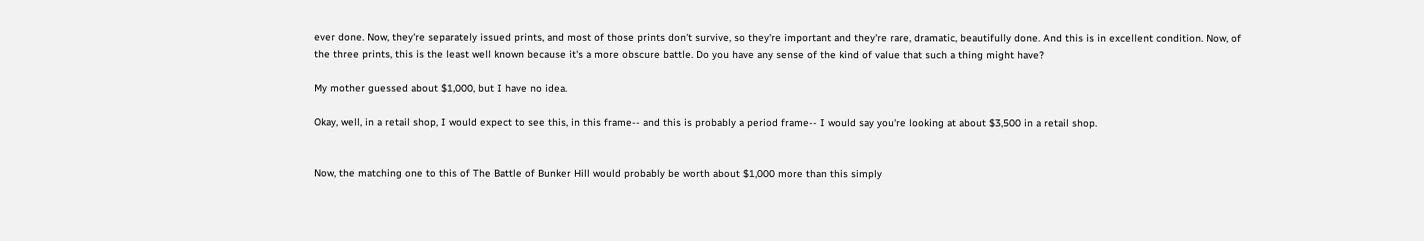ever done. Now, they're separately issued prints, and most of those prints don't survive, so they're important and they're rare, dramatic, beautifully done. And this is in excellent condition. Now, of the three prints, this is the least well known because it's a more obscure battle. Do you have any sense of the kind of value that such a thing might have?

My mother guessed about $1,000, but I have no idea.

Okay, well, in a retail shop, I would expect to see this, in this frame-- and this is probably a period frame-- I would say you're looking at about $3,500 in a retail shop.


Now, the matching one to this of The Battle of Bunker Hill would probably be worth about $1,000 more than this simply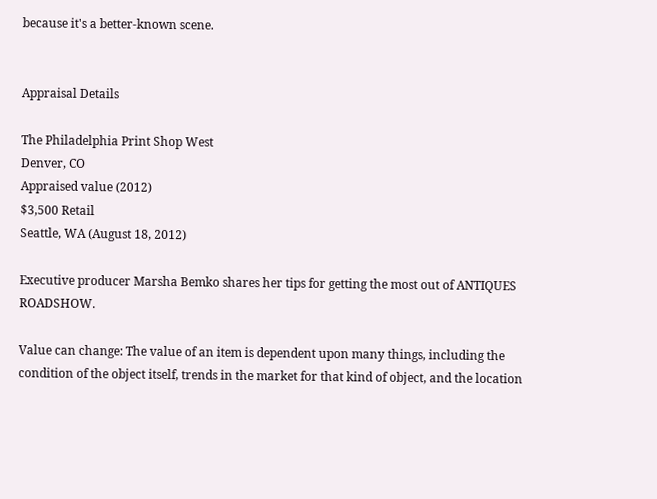because it's a better-known scene.


Appraisal Details

The Philadelphia Print Shop West
Denver, CO
Appraised value (2012)
$3,500 Retail
Seattle, WA (August 18, 2012)

Executive producer Marsha Bemko shares her tips for getting the most out of ANTIQUES ROADSHOW.

Value can change: The value of an item is dependent upon many things, including the condition of the object itself, trends in the market for that kind of object, and the location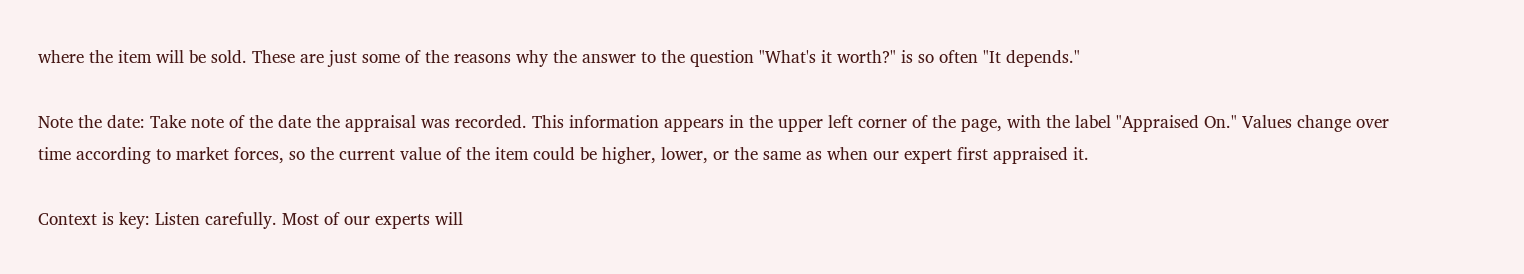where the item will be sold. These are just some of the reasons why the answer to the question "What's it worth?" is so often "It depends."

Note the date: Take note of the date the appraisal was recorded. This information appears in the upper left corner of the page, with the label "Appraised On." Values change over time according to market forces, so the current value of the item could be higher, lower, or the same as when our expert first appraised it.

Context is key: Listen carefully. Most of our experts will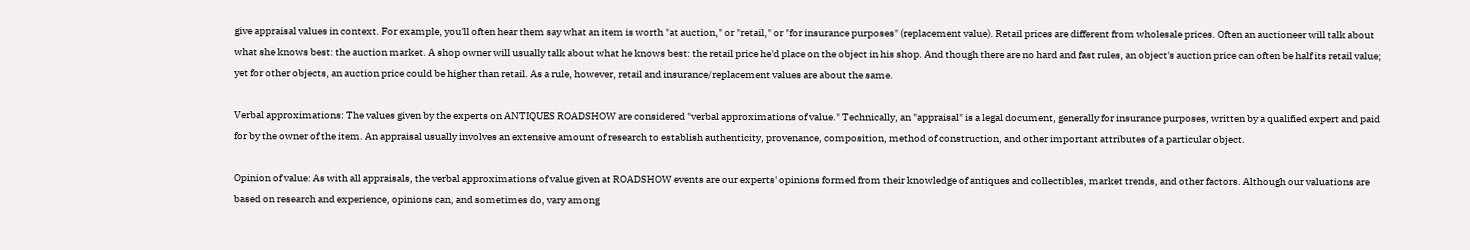give appraisal values in context. For example, you'll often hear them say what an item is worth "at auction," or "retail," or "for insurance purposes" (replacement value). Retail prices are different from wholesale prices. Often an auctioneer will talk about what she knows best: the auction market. A shop owner will usually talk about what he knows best: the retail price he'd place on the object in his shop. And though there are no hard and fast rules, an object's auction price can often be half its retail value; yet for other objects, an auction price could be higher than retail. As a rule, however, retail and insurance/replacement values are about the same.

Verbal approximations: The values given by the experts on ANTIQUES ROADSHOW are considered "verbal approximations of value." Technically, an "appraisal" is a legal document, generally for insurance purposes, written by a qualified expert and paid for by the owner of the item. An appraisal usually involves an extensive amount of research to establish authenticity, provenance, composition, method of construction, and other important attributes of a particular object.

Opinion of value: As with all appraisals, the verbal approximations of value given at ROADSHOW events are our experts' opinions formed from their knowledge of antiques and collectibles, market trends, and other factors. Although our valuations are based on research and experience, opinions can, and sometimes do, vary among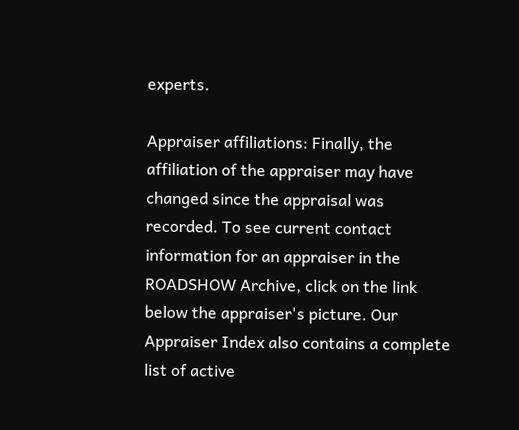experts.

Appraiser affiliations: Finally, the affiliation of the appraiser may have changed since the appraisal was recorded. To see current contact information for an appraiser in the ROADSHOW Archive, click on the link below the appraiser's picture. Our Appraiser Index also contains a complete list of active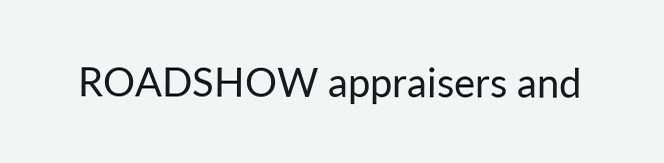ROADSHOW appraisers and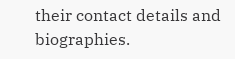their contact details and biographies.